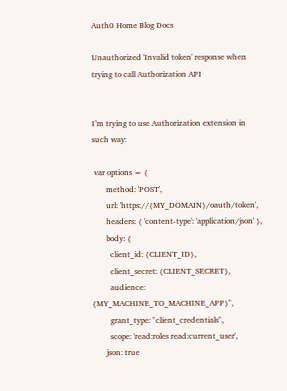Auth0 Home Blog Docs

Unauthorized 'Invalid token' response when trying to call Authorization API


I’m trying to use Authorization extension in such way:

 var options = {
       method: 'POST',
       url: 'https://{MY_DOMAIN}/oauth/token',
       headers: { 'content-type': 'application/json' },
       body: {
         client_id: {CLIENT_ID},
         client_secret: {CLIENT_SECRET},
         audience: {MY_MACHINE_TO_MACHINE_APP}",
         grant_type: "client_credentials",
         scope: 'read:roles read:current_user',
       json: true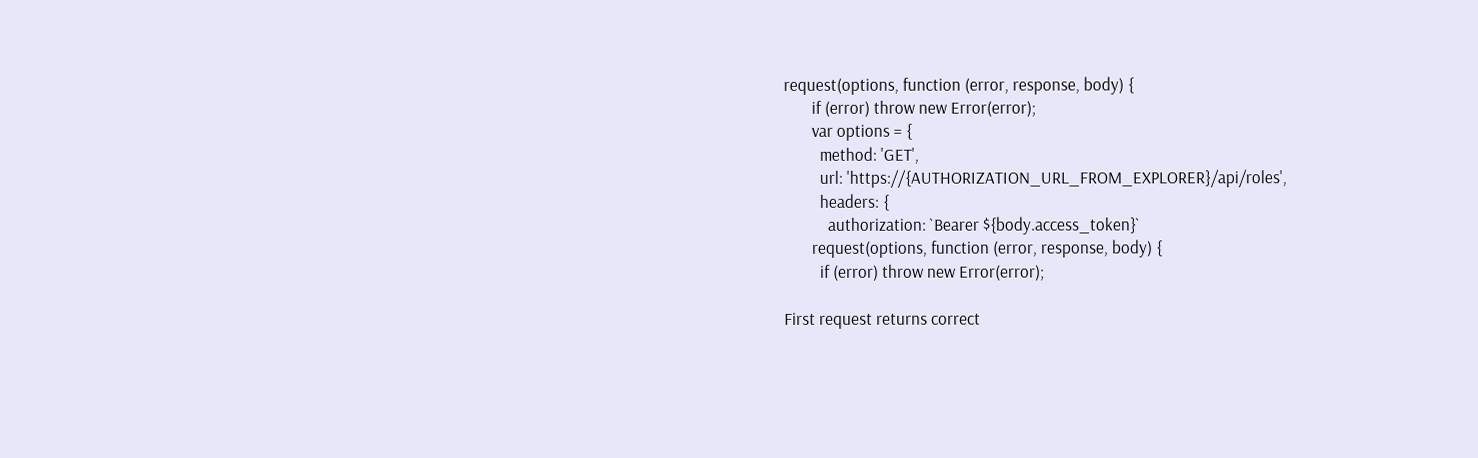request(options, function (error, response, body) {
       if (error) throw new Error(error);
       var options = {
         method: 'GET',
         url: 'https://{AUTHORIZATION_URL_FROM_EXPLORER}/api/roles',
         headers: {
           authorization: `Bearer ${body.access_token}`
       request(options, function (error, response, body) {
         if (error) throw new Error(error);

First request returns correct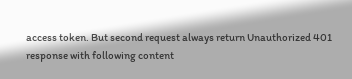access token. But second request always return Unauthorized 401 response with following content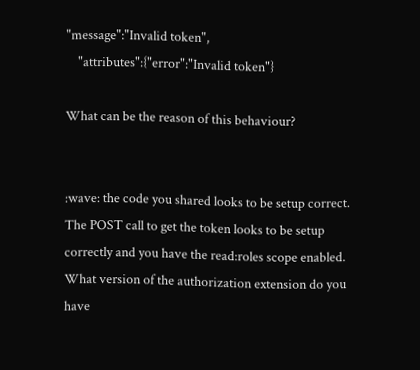"message":"Invalid token",
    "attributes":{"error":"Invalid token"}

What can be the reason of this behaviour?


:wave: the code you shared looks to be setup correct. The POST call to get the token looks to be setup correctly and you have the read:roles scope enabled. What version of the authorization extension do you have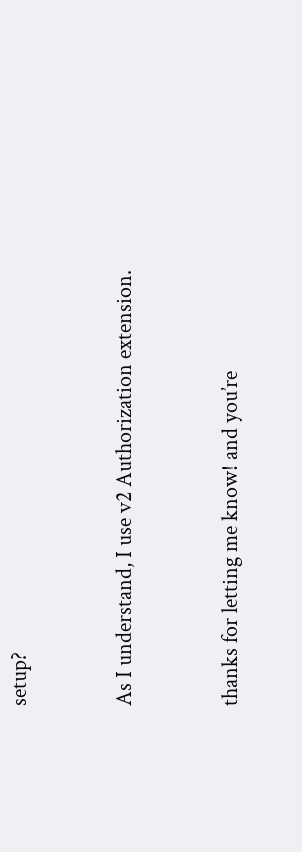setup?


As I understand, I use v2 Authorization extension.


thanks for letting me know! and you’re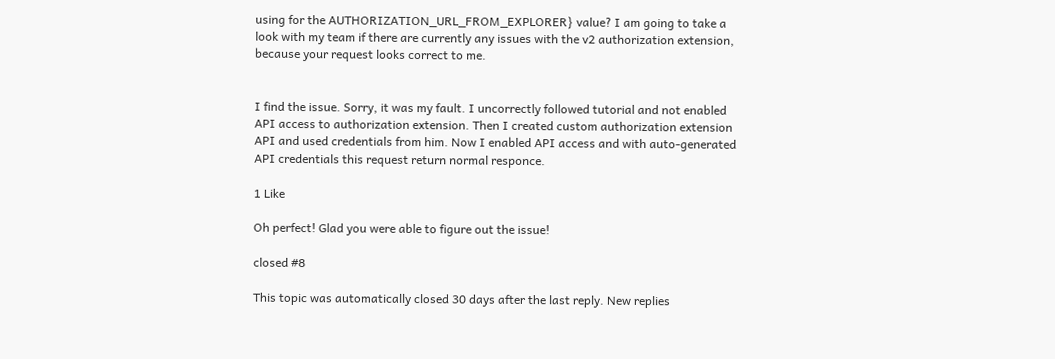using for the AUTHORIZATION_URL_FROM_EXPLORER} value? I am going to take a look with my team if there are currently any issues with the v2 authorization extension, because your request looks correct to me.


I find the issue. Sorry, it was my fault. I uncorrectly followed tutorial and not enabled API access to authorization extension. Then I created custom authorization extension API and used credentials from him. Now I enabled API access and with auto-generated API credentials this request return normal responce.

1 Like

Oh perfect! Glad you were able to figure out the issue!

closed #8

This topic was automatically closed 30 days after the last reply. New replies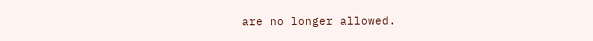are no longer allowed.